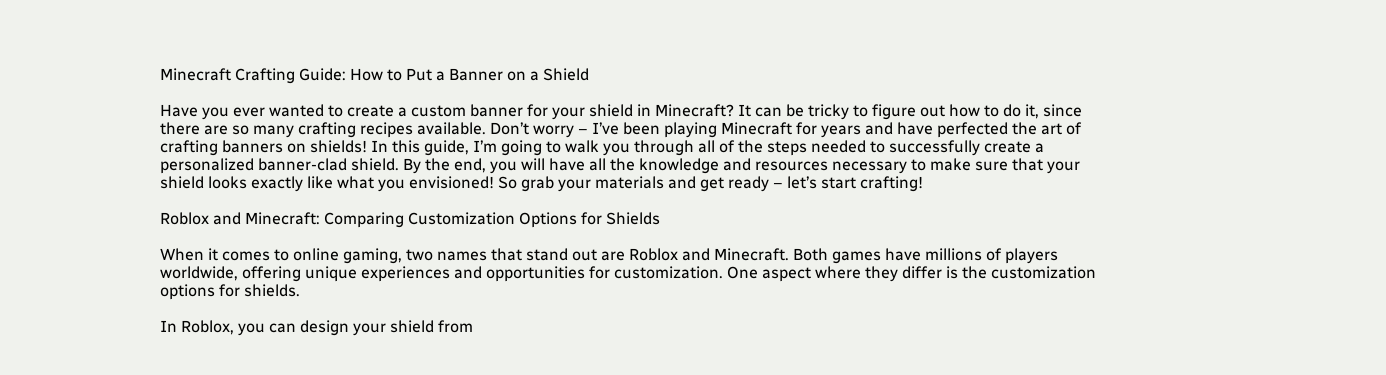Minecraft Crafting Guide: How to Put a Banner on a Shield

Have you ever wanted to create a custom banner for your shield in Minecraft? It can be tricky to figure out how to do it, since there are so many crafting recipes available. Don’t worry – I’ve been playing Minecraft for years and have perfected the art of crafting banners on shields! In this guide, I’m going to walk you through all of the steps needed to successfully create a personalized banner-clad shield. By the end, you will have all the knowledge and resources necessary to make sure that your shield looks exactly like what you envisioned! So grab your materials and get ready – let’s start crafting!

Roblox and Minecraft: Comparing Customization Options for Shields

When it comes to online gaming, two names that stand out are Roblox and Minecraft. Both games have millions of players worldwide, offering unique experiences and opportunities for customization. One aspect where they differ is the customization options for shields.

In Roblox, you can design your shield from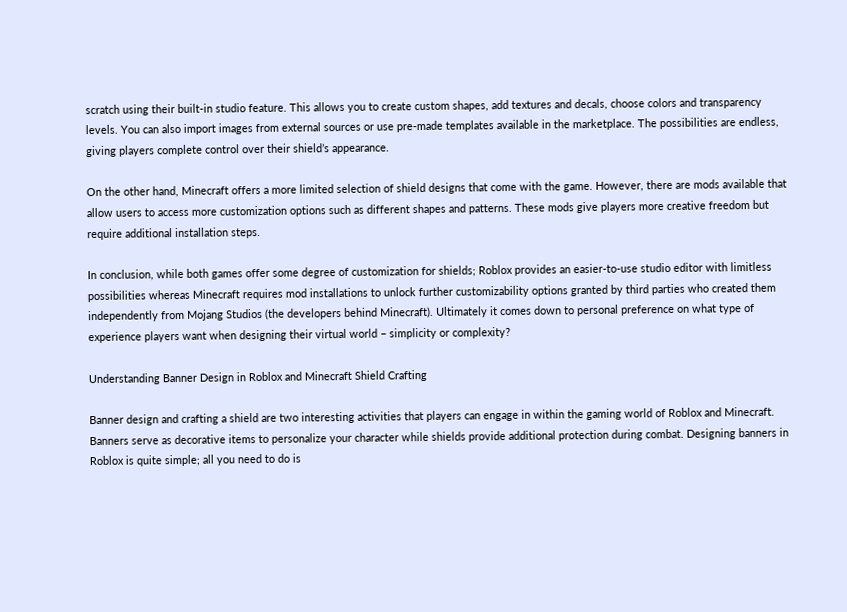scratch using their built-in studio feature. This allows you to create custom shapes, add textures and decals, choose colors and transparency levels. You can also import images from external sources or use pre-made templates available in the marketplace. The possibilities are endless, giving players complete control over their shield’s appearance.

On the other hand, Minecraft offers a more limited selection of shield designs that come with the game. However, there are mods available that allow users to access more customization options such as different shapes and patterns. These mods give players more creative freedom but require additional installation steps.

In conclusion, while both games offer some degree of customization for shields; Roblox provides an easier-to-use studio editor with limitless possibilities whereas Minecraft requires mod installations to unlock further customizability options granted by third parties who created them independently from Mojang Studios (the developers behind Minecraft). Ultimately it comes down to personal preference on what type of experience players want when designing their virtual world – simplicity or complexity?

Understanding Banner Design in Roblox and Minecraft Shield Crafting

Banner design and crafting a shield are two interesting activities that players can engage in within the gaming world of Roblox and Minecraft. Banners serve as decorative items to personalize your character while shields provide additional protection during combat. Designing banners in Roblox is quite simple; all you need to do is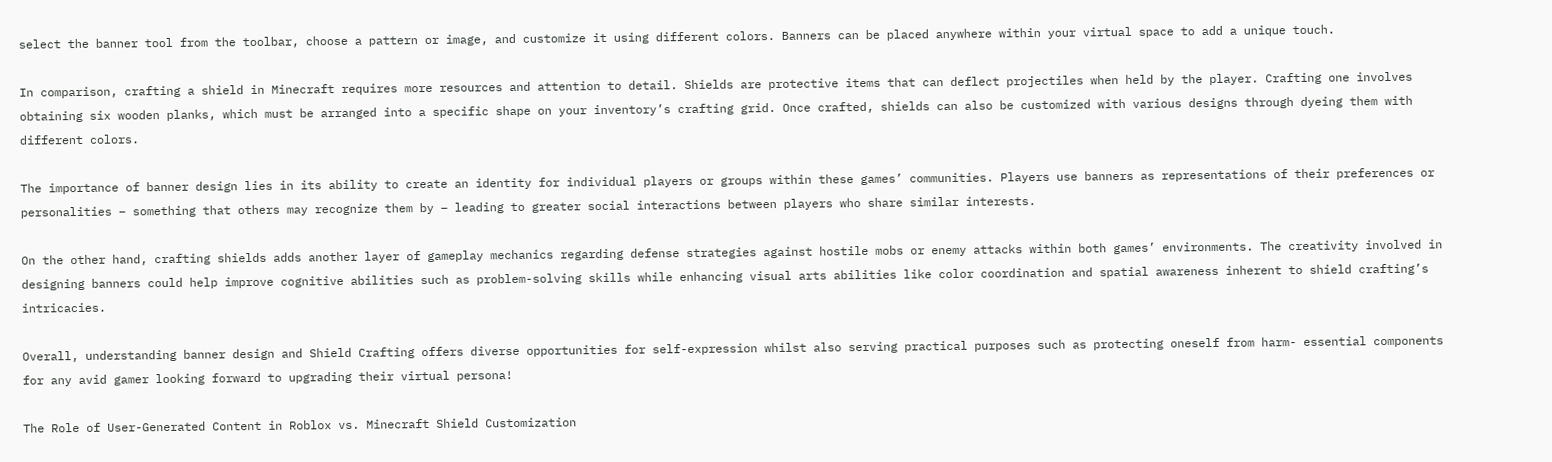select the banner tool from the toolbar, choose a pattern or image, and customize it using different colors. Banners can be placed anywhere within your virtual space to add a unique touch.

In comparison, crafting a shield in Minecraft requires more resources and attention to detail. Shields are protective items that can deflect projectiles when held by the player. Crafting one involves obtaining six wooden planks, which must be arranged into a specific shape on your inventory’s crafting grid. Once crafted, shields can also be customized with various designs through dyeing them with different colors.

The importance of banner design lies in its ability to create an identity for individual players or groups within these games’ communities. Players use banners as representations of their preferences or personalities – something that others may recognize them by – leading to greater social interactions between players who share similar interests.

On the other hand, crafting shields adds another layer of gameplay mechanics regarding defense strategies against hostile mobs or enemy attacks within both games’ environments. The creativity involved in designing banners could help improve cognitive abilities such as problem-solving skills while enhancing visual arts abilities like color coordination and spatial awareness inherent to shield crafting’s intricacies.

Overall, understanding banner design and Shield Crafting offers diverse opportunities for self-expression whilst also serving practical purposes such as protecting oneself from harm- essential components for any avid gamer looking forward to upgrading their virtual persona!

The Role of User-Generated Content in Roblox vs. Minecraft Shield Customization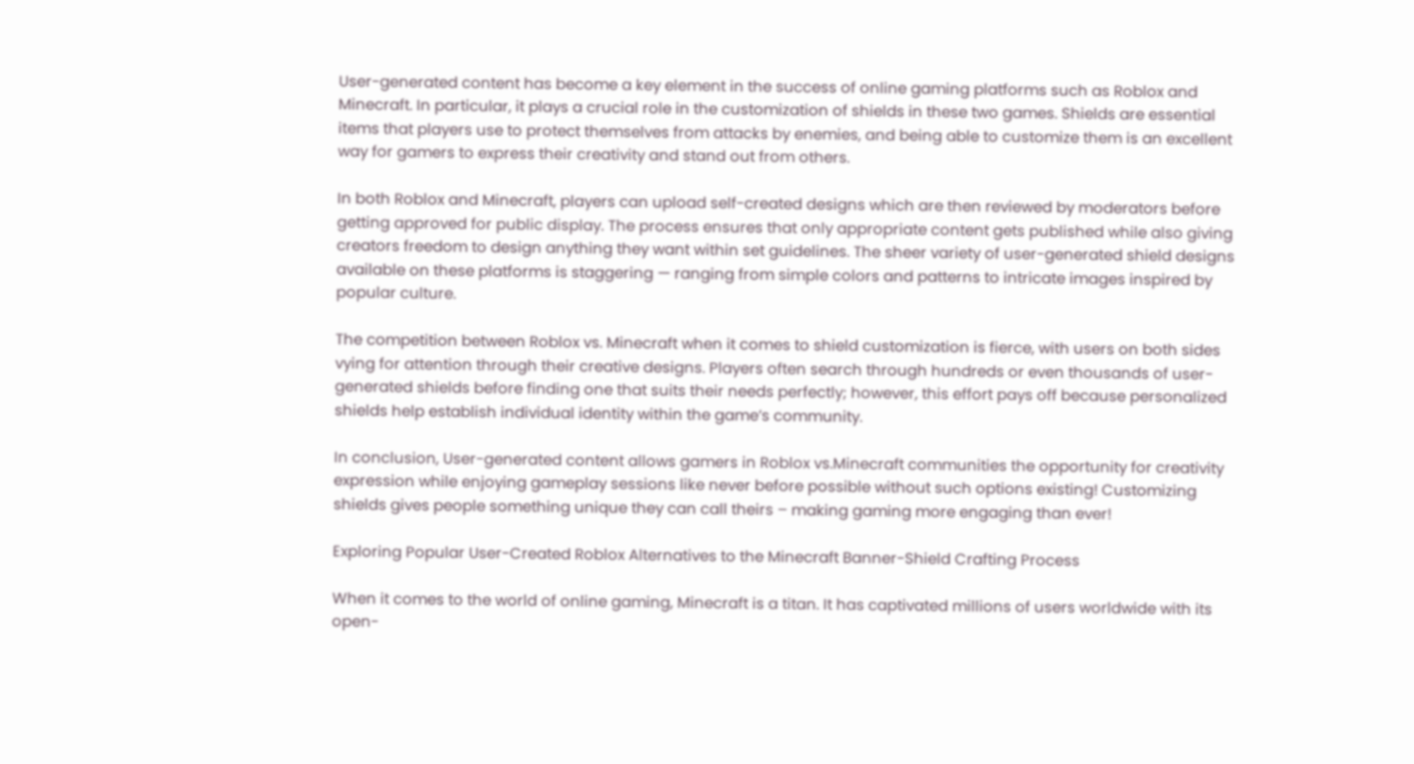User-generated content has become a key element in the success of online gaming platforms such as Roblox and Minecraft. In particular, it plays a crucial role in the customization of shields in these two games. Shields are essential items that players use to protect themselves from attacks by enemies, and being able to customize them is an excellent way for gamers to express their creativity and stand out from others.

In both Roblox and Minecraft, players can upload self-created designs which are then reviewed by moderators before getting approved for public display. The process ensures that only appropriate content gets published while also giving creators freedom to design anything they want within set guidelines. The sheer variety of user-generated shield designs available on these platforms is staggering — ranging from simple colors and patterns to intricate images inspired by popular culture.

The competition between Roblox vs. Minecraft when it comes to shield customization is fierce, with users on both sides vying for attention through their creative designs. Players often search through hundreds or even thousands of user-generated shields before finding one that suits their needs perfectly; however, this effort pays off because personalized shields help establish individual identity within the game’s community.

In conclusion, User-generated content allows gamers in Roblox vs.Minecraft communities the opportunity for creativity expression while enjoying gameplay sessions like never before possible without such options existing! Customizing shields gives people something unique they can call theirs – making gaming more engaging than ever!

Exploring Popular User-Created Roblox Alternatives to the Minecraft Banner-Shield Crafting Process

When it comes to the world of online gaming, Minecraft is a titan. It has captivated millions of users worldwide with its open-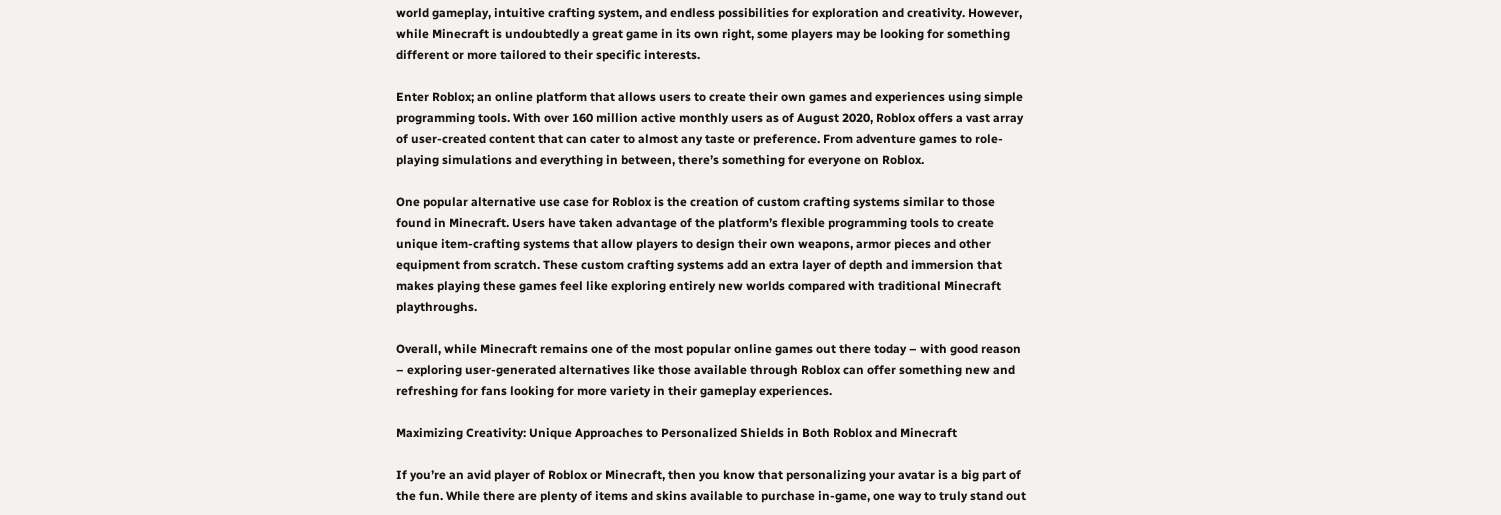world gameplay, intuitive crafting system, and endless possibilities for exploration and creativity. However, while Minecraft is undoubtedly a great game in its own right, some players may be looking for something different or more tailored to their specific interests.

Enter Roblox; an online platform that allows users to create their own games and experiences using simple programming tools. With over 160 million active monthly users as of August 2020, Roblox offers a vast array of user-created content that can cater to almost any taste or preference. From adventure games to role-playing simulations and everything in between, there’s something for everyone on Roblox.

One popular alternative use case for Roblox is the creation of custom crafting systems similar to those found in Minecraft. Users have taken advantage of the platform’s flexible programming tools to create unique item-crafting systems that allow players to design their own weapons, armor pieces and other equipment from scratch. These custom crafting systems add an extra layer of depth and immersion that makes playing these games feel like exploring entirely new worlds compared with traditional Minecraft playthroughs.

Overall, while Minecraft remains one of the most popular online games out there today – with good reason – exploring user-generated alternatives like those available through Roblox can offer something new and refreshing for fans looking for more variety in their gameplay experiences.

Maximizing Creativity: Unique Approaches to Personalized Shields in Both Roblox and Minecraft

If you’re an avid player of Roblox or Minecraft, then you know that personalizing your avatar is a big part of the fun. While there are plenty of items and skins available to purchase in-game, one way to truly stand out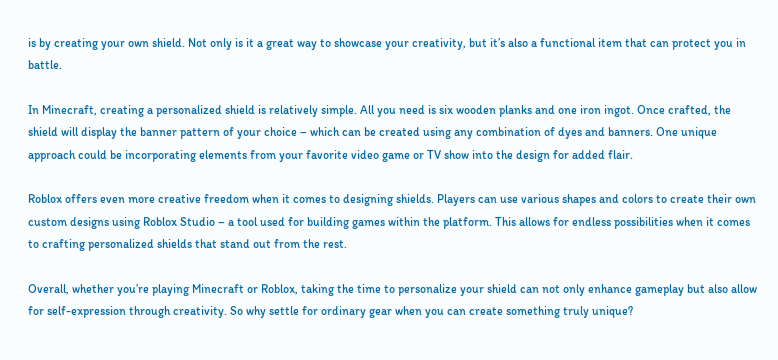is by creating your own shield. Not only is it a great way to showcase your creativity, but it’s also a functional item that can protect you in battle.

In Minecraft, creating a personalized shield is relatively simple. All you need is six wooden planks and one iron ingot. Once crafted, the shield will display the banner pattern of your choice – which can be created using any combination of dyes and banners. One unique approach could be incorporating elements from your favorite video game or TV show into the design for added flair.

Roblox offers even more creative freedom when it comes to designing shields. Players can use various shapes and colors to create their own custom designs using Roblox Studio – a tool used for building games within the platform. This allows for endless possibilities when it comes to crafting personalized shields that stand out from the rest.

Overall, whether you’re playing Minecraft or Roblox, taking the time to personalize your shield can not only enhance gameplay but also allow for self-expression through creativity. So why settle for ordinary gear when you can create something truly unique?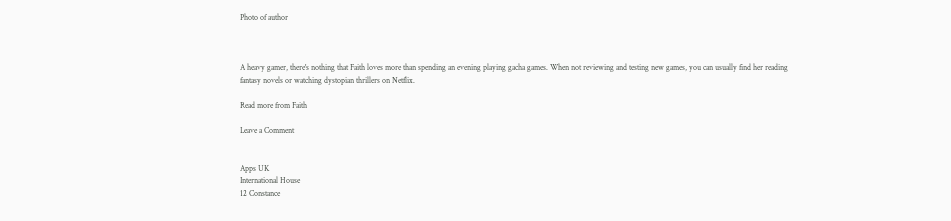Photo of author



A heavy gamer, there's nothing that Faith loves more than spending an evening playing gacha games. When not reviewing and testing new games, you can usually find her reading fantasy novels or watching dystopian thrillers on Netflix.

Read more from Faith

Leave a Comment


Apps UK
International House
12 Constance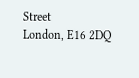Street
London, E16 2DQ